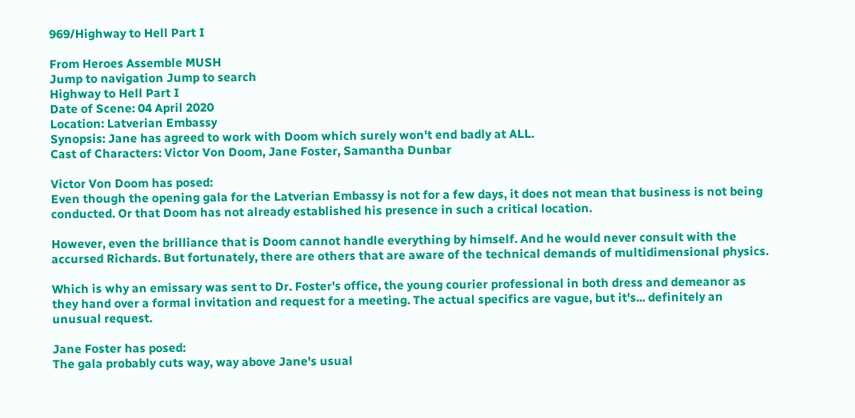969/Highway to Hell Part I

From Heroes Assemble MUSH
Jump to navigation Jump to search
Highway to Hell Part I
Date of Scene: 04 April 2020
Location: Latverian Embassy
Synopsis: Jane has agreed to work with Doom which surely won't end badly at ALL.
Cast of Characters: Victor Von Doom, Jane Foster, Samantha Dunbar

Victor Von Doom has posed:
Even though the opening gala for the Latverian Embassy is not for a few days, it does not mean that business is not being conducted. Or that Doom has not already established his presence in such a critical location.

However, even the brilliance that is Doom cannot handle everything by himself. And he would never consult with the accursed Richards. But fortunately, there are others that are aware of the technical demands of multidimensional physics.

Which is why an emissary was sent to Dr. Foster's office, the young courier professional in both dress and demeanor as they hand over a formal invitation and request for a meeting. The actual specifics are vague, but it's... definitely an unusual request.

Jane Foster has posed:
The gala probably cuts way, way above Jane's usual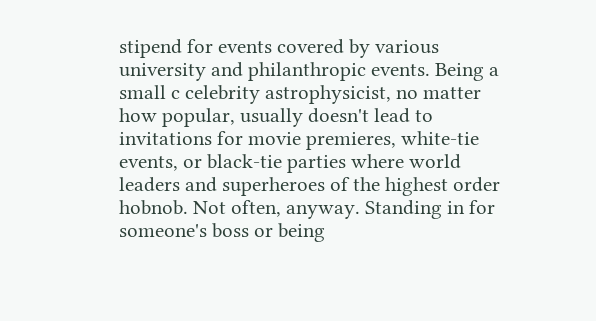stipend for events covered by various university and philanthropic events. Being a small c celebrity astrophysicist, no matter how popular, usually doesn't lead to invitations for movie premieres, white-tie events, or black-tie parties where world leaders and superheroes of the highest order hobnob. Not often, anyway. Standing in for someone's boss or being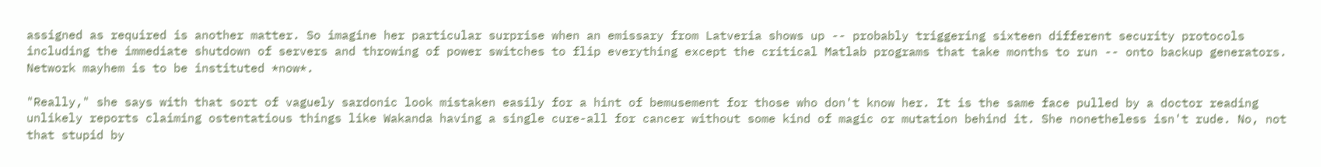assigned as required is another matter. So imagine her particular surprise when an emissary from Latveria shows up -- probably triggering sixteen different security protocols including the immediate shutdown of servers and throwing of power switches to flip everything except the critical Matlab programs that take months to run -- onto backup generators. Network mayhem is to be instituted *now*.

"Really," she says with that sort of vaguely sardonic look mistaken easily for a hint of bemusement for those who don't know her. It is the same face pulled by a doctor reading unlikely reports claiming ostentatious things like Wakanda having a single cure-all for cancer without some kind of magic or mutation behind it. She nonetheless isn't rude. No, not that stupid by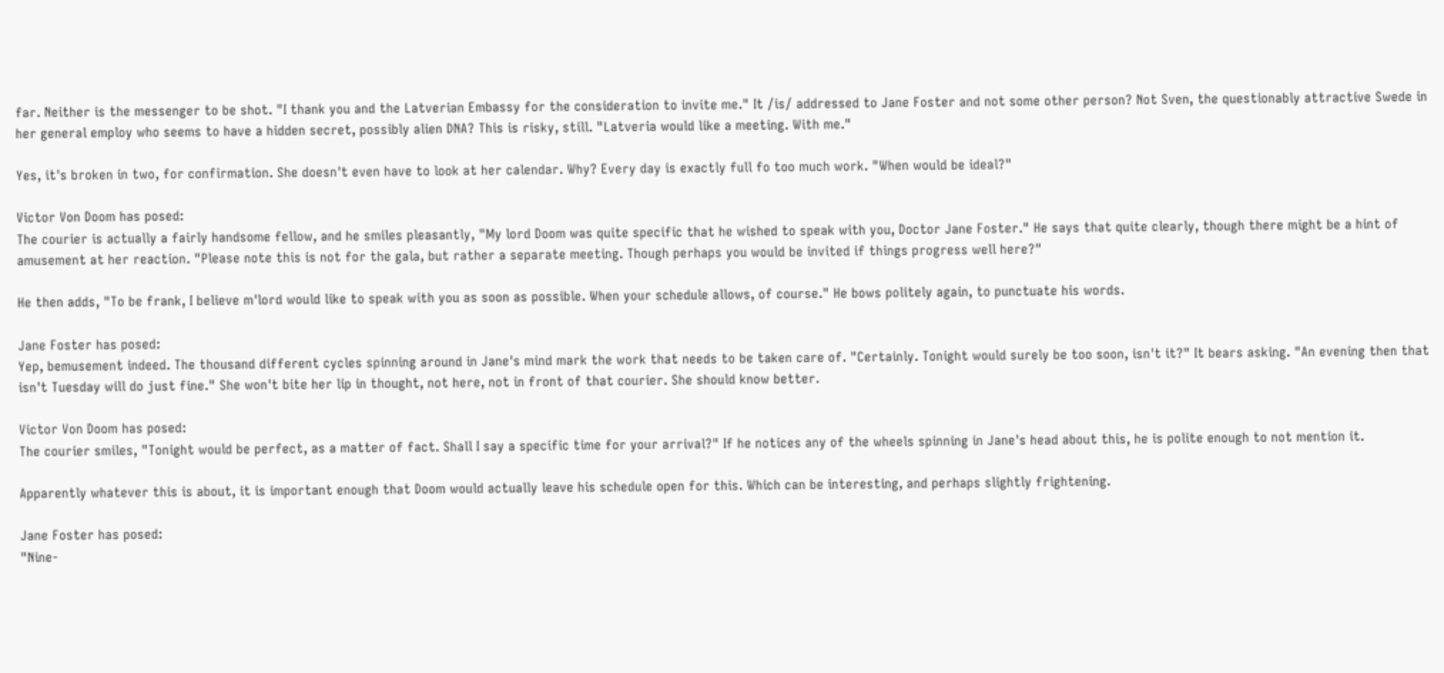far. Neither is the messenger to be shot. "I thank you and the Latverian Embassy for the consideration to invite me." It /is/ addressed to Jane Foster and not some other person? Not Sven, the questionably attractive Swede in her general employ who seems to have a hidden secret, possibly alien DNA? This is risky, still. "Latveria would like a meeting. With me."

Yes, it's broken in two, for confirmation. She doesn't even have to look at her calendar. Why? Every day is exactly full fo too much work. "When would be ideal?"

Victor Von Doom has posed:
The courier is actually a fairly handsome fellow, and he smiles pleasantly, "My lord Doom was quite specific that he wished to speak with you, Doctor Jane Foster." He says that quite clearly, though there might be a hint of amusement at her reaction. "Please note this is not for the gala, but rather a separate meeting. Though perhaps you would be invited if things progress well here?"

He then adds, "To be frank, I believe m'lord would like to speak with you as soon as possible. When your schedule allows, of course." He bows politely again, to punctuate his words.

Jane Foster has posed:
Yep, bemusement indeed. The thousand different cycles spinning around in Jane's mind mark the work that needs to be taken care of. "Certainly. Tonight would surely be too soon, isn't it?" It bears asking. "An evening then that isn't Tuesday will do just fine." She won't bite her lip in thought, not here, not in front of that courier. She should know better.

Victor Von Doom has posed:
The courier smiles, "Tonight would be perfect, as a matter of fact. Shall I say a specific time for your arrival?" If he notices any of the wheels spinning in Jane's head about this, he is polite enough to not mention it.

Apparently whatever this is about, it is important enough that Doom would actually leave his schedule open for this. Which can be interesting, and perhaps slightly frightening.

Jane Foster has posed:
"Nine-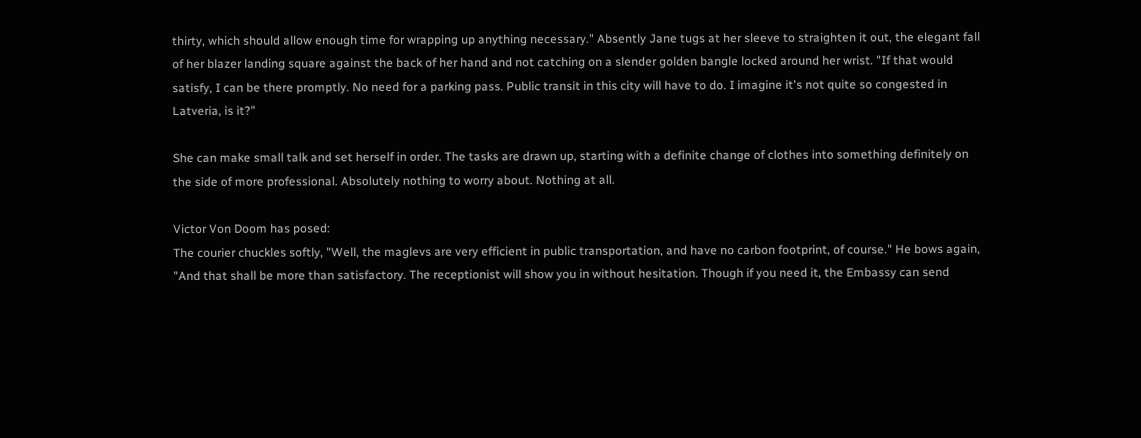thirty, which should allow enough time for wrapping up anything necessary." Absently Jane tugs at her sleeve to straighten it out, the elegant fall of her blazer landing square against the back of her hand and not catching on a slender golden bangle locked around her wrist. "If that would satisfy, I can be there promptly. No need for a parking pass. Public transit in this city will have to do. I imagine it's not quite so congested in Latveria, is it?"

She can make small talk and set herself in order. The tasks are drawn up, starting with a definite change of clothes into something definitely on the side of more professional. Absolutely nothing to worry about. Nothing at all.

Victor Von Doom has posed:
The courier chuckles softly, "Well, the maglevs are very efficient in public transportation, and have no carbon footprint, of course." He bows again, "And that shall be more than satisfactory. The receptionist will show you in without hesitation. Though if you need it, the Embassy can send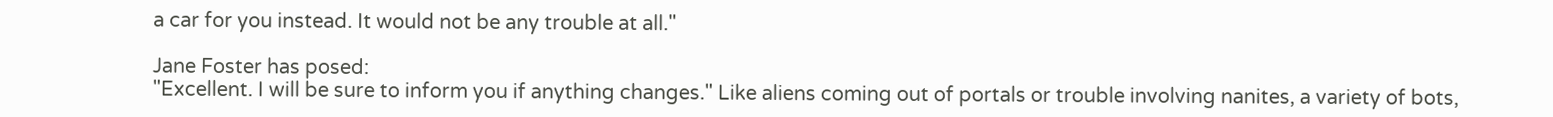a car for you instead. It would not be any trouble at all."

Jane Foster has posed:
"Excellent. I will be sure to inform you if anything changes." Like aliens coming out of portals or trouble involving nanites, a variety of bots,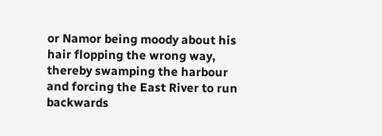or Namor being moody about his hair flopping the wrong way, thereby swamping the harbour and forcing the East River to run backwards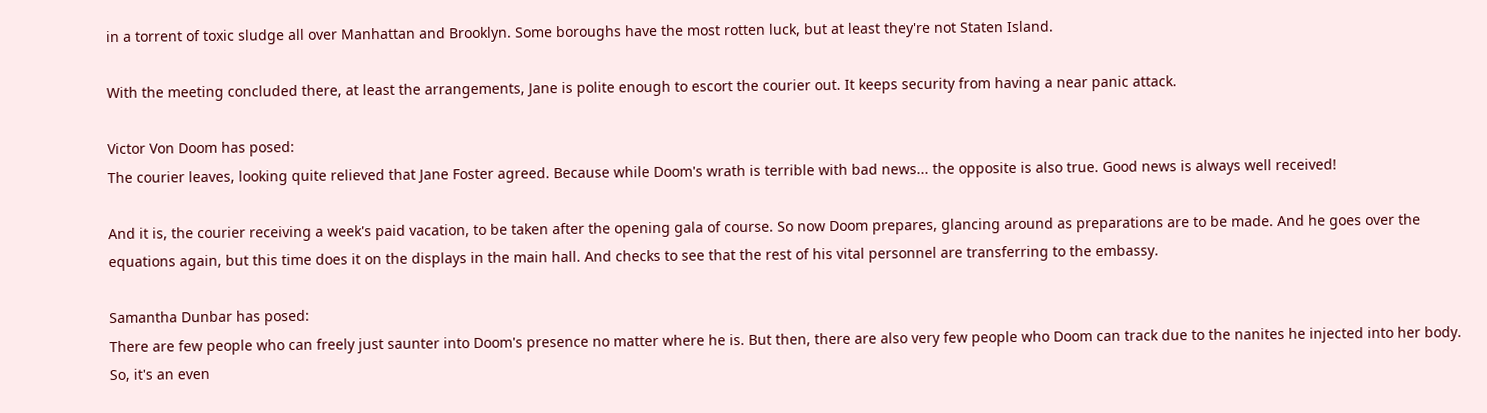in a torrent of toxic sludge all over Manhattan and Brooklyn. Some boroughs have the most rotten luck, but at least they're not Staten Island.

With the meeting concluded there, at least the arrangements, Jane is polite enough to escort the courier out. It keeps security from having a near panic attack.

Victor Von Doom has posed:
The courier leaves, looking quite relieved that Jane Foster agreed. Because while Doom's wrath is terrible with bad news... the opposite is also true. Good news is always well received!

And it is, the courier receiving a week's paid vacation, to be taken after the opening gala of course. So now Doom prepares, glancing around as preparations are to be made. And he goes over the equations again, but this time does it on the displays in the main hall. And checks to see that the rest of his vital personnel are transferring to the embassy.

Samantha Dunbar has posed:
There are few people who can freely just saunter into Doom's presence no matter where he is. But then, there are also very few people who Doom can track due to the nanites he injected into her body. So, it's an even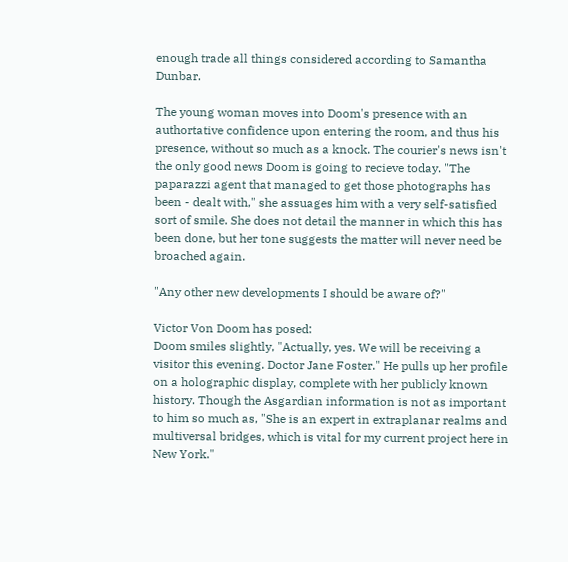enough trade all things considered according to Samantha Dunbar.

The young woman moves into Doom's presence with an authortative confidence upon entering the room, and thus his presence, without so much as a knock. The courier's news isn't the only good news Doom is going to recieve today. "The paparazzi agent that managed to get those photographs has been - dealt with," she assuages him with a very self-satisfied sort of smile. She does not detail the manner in which this has been done, but her tone suggests the matter will never need be broached again.

"Any other new developments I should be aware of?"

Victor Von Doom has posed:
Doom smiles slightly, "Actually, yes. We will be receiving a visitor this evening. Doctor Jane Foster." He pulls up her profile on a holographic display, complete with her publicly known history. Though the Asgardian information is not as important to him so much as, "She is an expert in extraplanar realms and multiversal bridges, which is vital for my current project here in New York."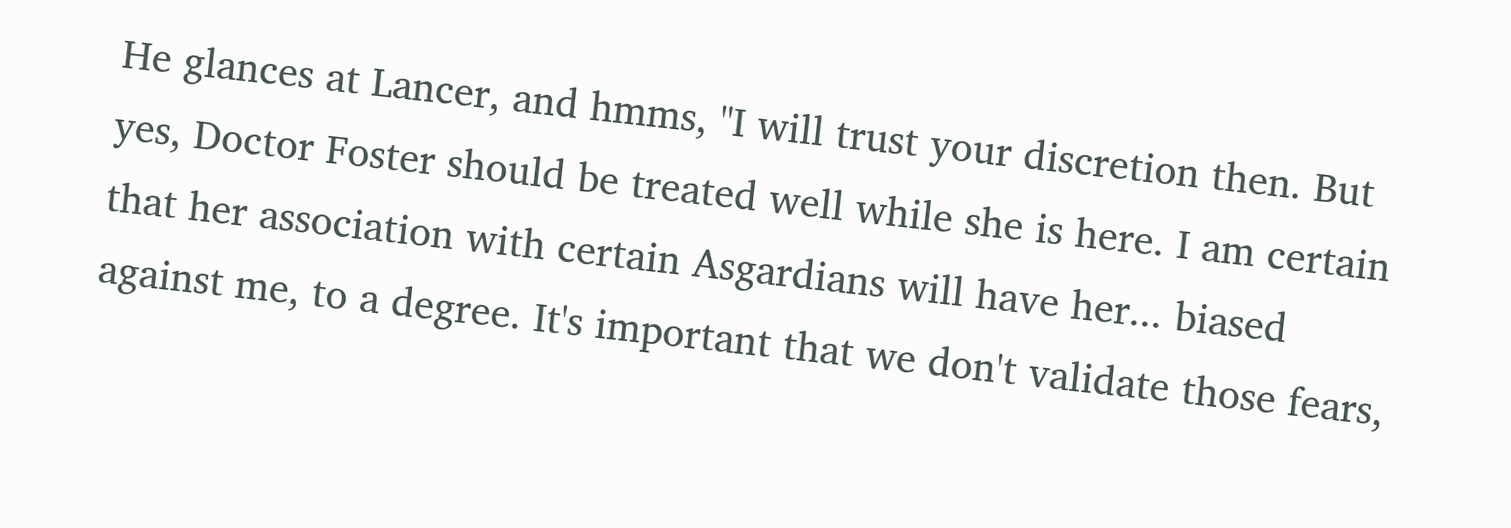He glances at Lancer, and hmms, "I will trust your discretion then. But yes, Doctor Foster should be treated well while she is here. I am certain that her association with certain Asgardians will have her... biased against me, to a degree. It's important that we don't validate those fears,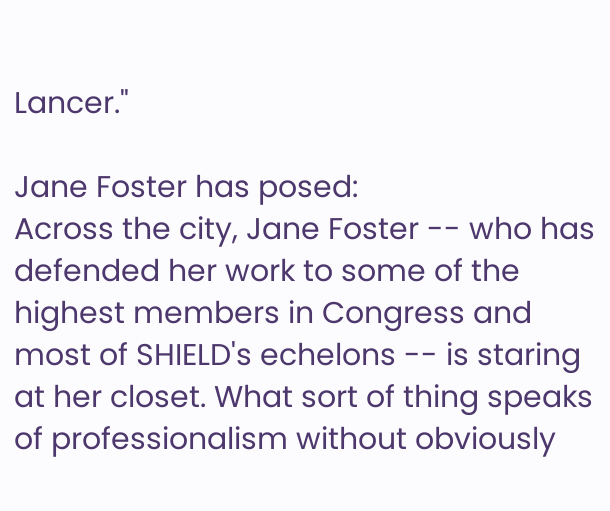Lancer."

Jane Foster has posed:
Across the city, Jane Foster -- who has defended her work to some of the highest members in Congress and most of SHIELD's echelons -- is staring at her closet. What sort of thing speaks of professionalism without obviously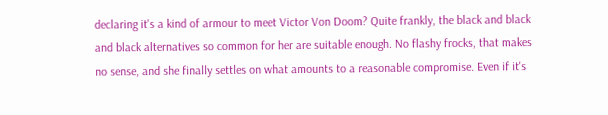declaring it's a kind of armour to meet Victor Von Doom? Quite frankly, the black and black and black alternatives so common for her are suitable enough. No flashy frocks, that makes no sense, and she finally settles on what amounts to a reasonable compromise. Even if it's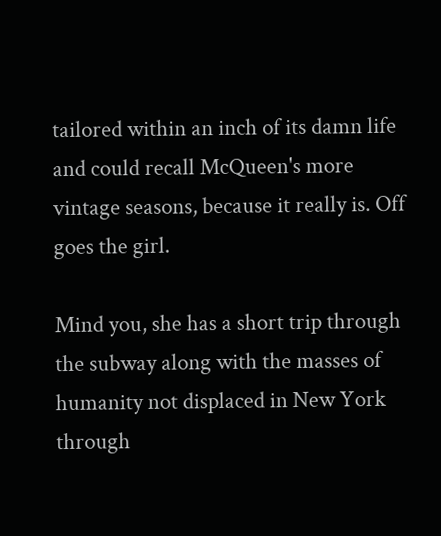tailored within an inch of its damn life and could recall McQueen's more vintage seasons, because it really is. Off goes the girl.

Mind you, she has a short trip through the subway along with the masses of humanity not displaced in New York through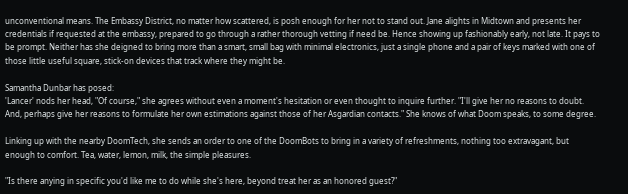unconventional means. The Embassy District, no matter how scattered, is posh enough for her not to stand out. Jane alights in Midtown and presents her credentials if requested at the embassy, prepared to go through a rather thorough vetting if need be. Hence showing up fashionably early, not late. It pays to be prompt. Neither has she deigned to bring more than a smart, small bag with minimal electronics, just a single phone and a pair of keys marked with one of those little useful square, stick-on devices that track where they might be.

Samantha Dunbar has posed:
'Lancer' nods her head, "Of course," she agrees without even a moment's hesitation or even thought to inquire further. "I'll give her no reasons to doubt. And, perhaps give her reasons to formulate her own estimations against those of her Asgardian contacts." She knows of what Doom speaks, to some degree.

Linking up with the nearby DoomTech, she sends an order to one of the DoomBots to bring in a variety of refreshments, nothing too extravagant, but enough to comfort. Tea, water, lemon, milk, the simple pleasures.

"Is there anying in specific you'd like me to do while she's here, beyond treat her as an honored guest?"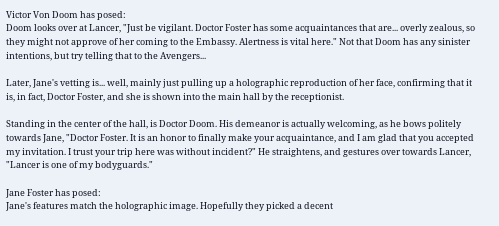Victor Von Doom has posed:
Doom looks over at Lancer, "Just be vigilant. Doctor Foster has some acquaintances that are... overly zealous, so they might not approve of her coming to the Embassy. Alertness is vital here." Not that Doom has any sinister intentions, but try telling that to the Avengers...

Later, Jane's vetting is... well, mainly just pulling up a holographic reproduction of her face, confirming that it is, in fact, Doctor Foster, and she is shown into the main hall by the receptionist.

Standing in the center of the hall, is Doctor Doom. His demeanor is actually welcoming, as he bows politely towards Jane, "Doctor Foster. It is an honor to finally make your acquaintance, and I am glad that you accepted my invitation. I trust your trip here was without incident?" He straightens, and gestures over towards Lancer, "Lancer is one of my bodyguards."

Jane Foster has posed:
Jane's features match the holographic image. Hopefully they picked a decent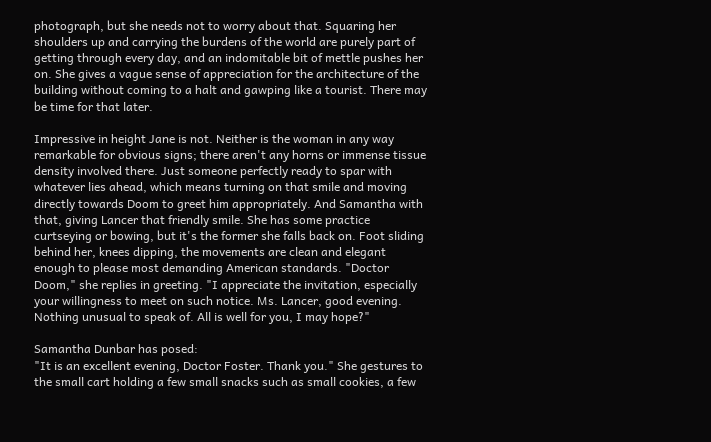photograph, but she needs not to worry about that. Squaring her shoulders up and carrying the burdens of the world are purely part of getting through every day, and an indomitable bit of mettle pushes her on. She gives a vague sense of appreciation for the architecture of the building without coming to a halt and gawping like a tourist. There may be time for that later.

Impressive in height Jane is not. Neither is the woman in any way remarkable for obvious signs; there aren't any horns or immense tissue density involved there. Just someone perfectly ready to spar with whatever lies ahead, which means turning on that smile and moving directly towards Doom to greet him appropriately. And Samantha with that, giving Lancer that friendly smile. She has some practice curtseying or bowing, but it's the former she falls back on. Foot sliding behind her, knees dipping, the movements are clean and elegant enough to please most demanding American standards. "Doctor Doom," she replies in greeting. "I appreciate the invitation, especially your willingness to meet on such notice. Ms. Lancer, good evening. Nothing unusual to speak of. All is well for you, I may hope?"

Samantha Dunbar has posed:
"It is an excellent evening, Doctor Foster. Thank you." She gestures to the small cart holding a few small snacks such as small cookies, a few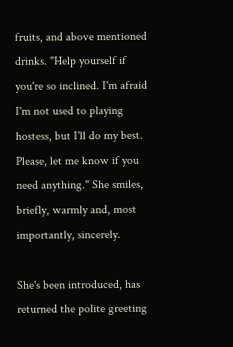fruits, and above mentioned drinks. "Help yourself if you're so inclined. I'm afraid I'm not used to playing hostess, but I'll do my best. Please, let me know if you need anything." She smiles, briefly, warmly and, most importantly, sincerely.

She's been introduced, has returned the polite greeting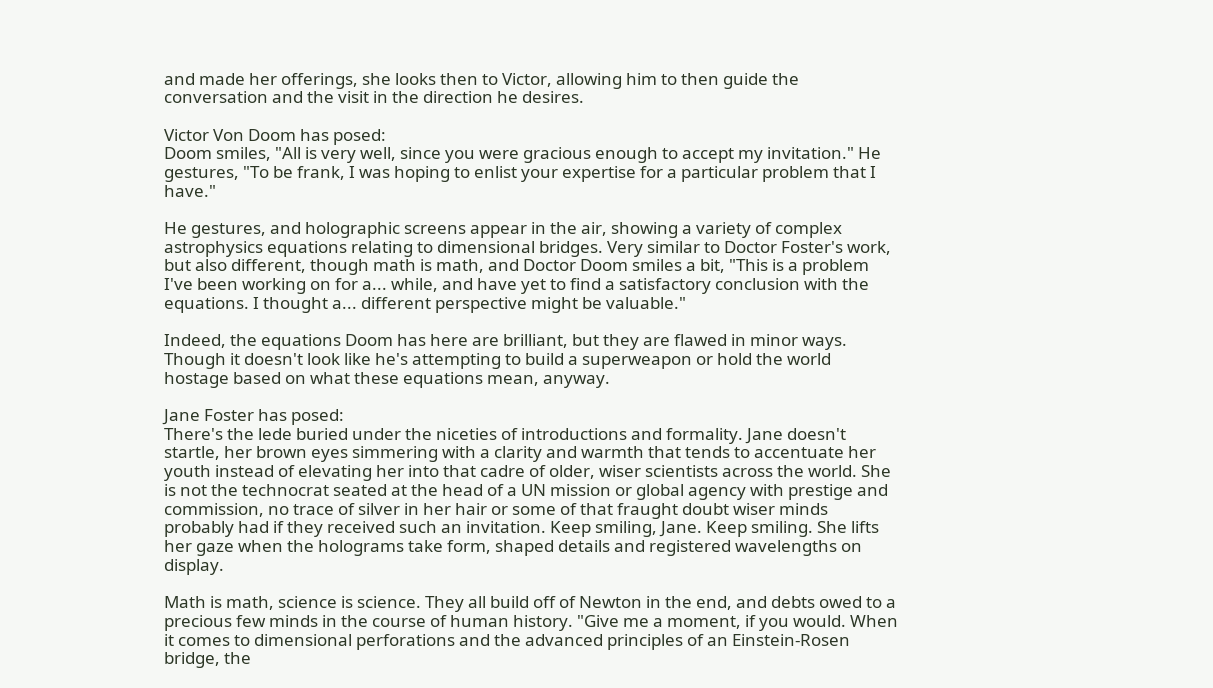and made her offerings, she looks then to Victor, allowing him to then guide the conversation and the visit in the direction he desires.

Victor Von Doom has posed:
Doom smiles, "All is very well, since you were gracious enough to accept my invitation." He gestures, "To be frank, I was hoping to enlist your expertise for a particular problem that I have."

He gestures, and holographic screens appear in the air, showing a variety of complex astrophysics equations relating to dimensional bridges. Very similar to Doctor Foster's work, but also different, though math is math, and Doctor Doom smiles a bit, "This is a problem I've been working on for a... while, and have yet to find a satisfactory conclusion with the equations. I thought a... different perspective might be valuable."

Indeed, the equations Doom has here are brilliant, but they are flawed in minor ways. Though it doesn't look like he's attempting to build a superweapon or hold the world hostage based on what these equations mean, anyway.

Jane Foster has posed:
There's the lede buried under the niceties of introductions and formality. Jane doesn't startle, her brown eyes simmering with a clarity and warmth that tends to accentuate her youth instead of elevating her into that cadre of older, wiser scientists across the world. She is not the technocrat seated at the head of a UN mission or global agency with prestige and commission, no trace of silver in her hair or some of that fraught doubt wiser minds probably had if they received such an invitation. Keep smiling, Jane. Keep smiling. She lifts her gaze when the holograms take form, shaped details and registered wavelengths on display.

Math is math, science is science. They all build off of Newton in the end, and debts owed to a precious few minds in the course of human history. "Give me a moment, if you would. When it comes to dimensional perforations and the advanced principles of an Einstein-Rosen bridge, the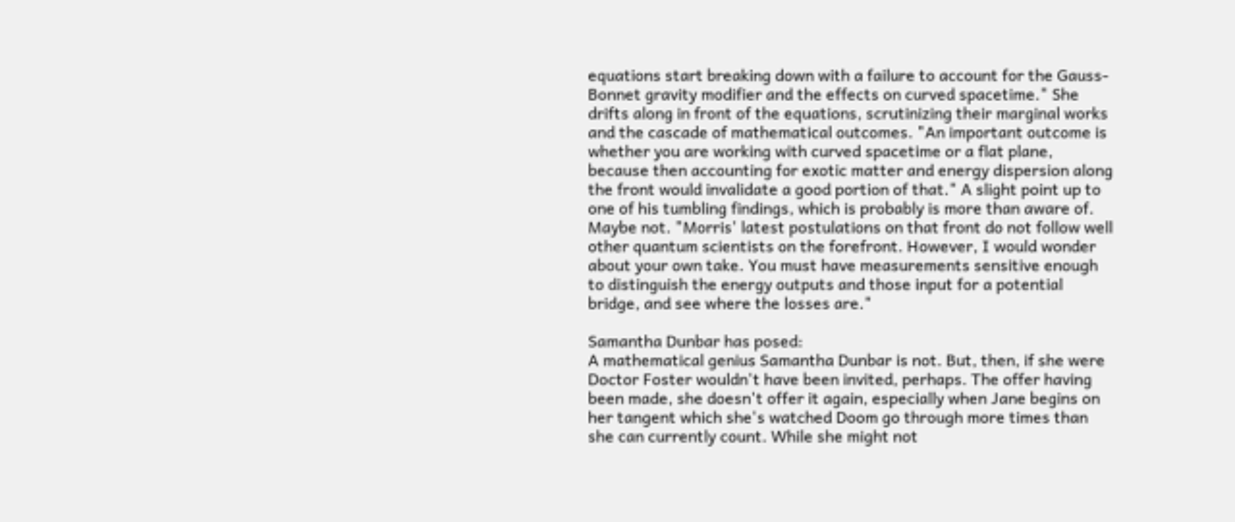equations start breaking down with a failure to account for the Gauss-Bonnet gravity modifier and the effects on curved spacetime." She drifts along in front of the equations, scrutinizing their marginal works and the cascade of mathematical outcomes. "An important outcome is whether you are working with curved spacetime or a flat plane, because then accounting for exotic matter and energy dispersion along the front would invalidate a good portion of that." A slight point up to one of his tumbling findings, which is probably is more than aware of. Maybe not. "Morris' latest postulations on that front do not follow well other quantum scientists on the forefront. However, I would wonder about your own take. You must have measurements sensitive enough to distinguish the energy outputs and those input for a potential bridge, and see where the losses are."

Samantha Dunbar has posed:
A mathematical genius Samantha Dunbar is not. But, then, if she were Doctor Foster wouldn't have been invited, perhaps. The offer having been made, she doesn't offer it again, especially when Jane begins on her tangent which she's watched Doom go through more times than she can currently count. While she might not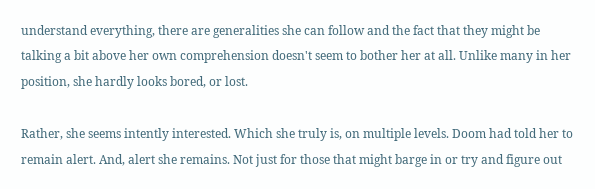understand everything, there are generalities she can follow and the fact that they might be talking a bit above her own comprehension doesn't seem to bother her at all. Unlike many in her position, she hardly looks bored, or lost.

Rather, she seems intently interested. Which she truly is, on multiple levels. Doom had told her to remain alert. And, alert she remains. Not just for those that might barge in or try and figure out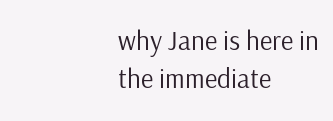why Jane is here in the immediate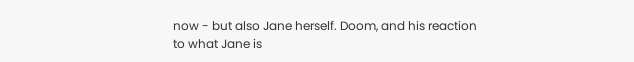now - but also Jane herself. Doom, and his reaction to what Jane is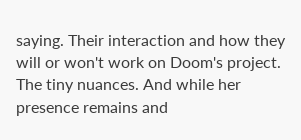saying. Their interaction and how they will or won't work on Doom's project. The tiny nuances. And while her presence remains and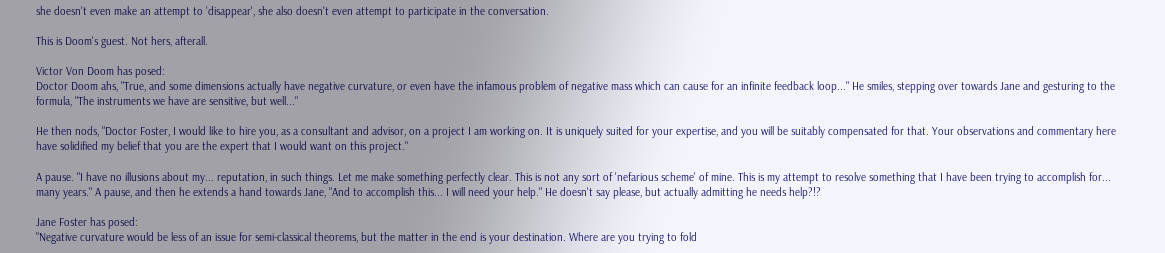she doesn't even make an attempt to 'disappear', she also doesn't even attempt to participate in the conversation.

This is Doom's guest. Not hers, afterall.

Victor Von Doom has posed:
Doctor Doom ahs, "True, and some dimensions actually have negative curvature, or even have the infamous problem of negative mass which can cause for an infinite feedback loop..." He smiles, stepping over towards Jane and gesturing to the formula, "The instruments we have are sensitive, but well..."

He then nods, "Doctor Foster, I would like to hire you, as a consultant and advisor, on a project I am working on. It is uniquely suited for your expertise, and you will be suitably compensated for that. Your observations and commentary here have solidified my belief that you are the expert that I would want on this project."

A pause. "I have no illusions about my... reputation, in such things. Let me make something perfectly clear. This is not any sort of 'nefarious scheme' of mine. This is my attempt to resolve something that I have been trying to accomplish for... many years." A pause, and then he extends a hand towards Jane, "And to accomplish this... I will need your help." He doesn't say please, but actually admitting he needs help?!?

Jane Foster has posed:
"Negative curvature would be less of an issue for semi-classical theorems, but the matter in the end is your destination. Where are you trying to fold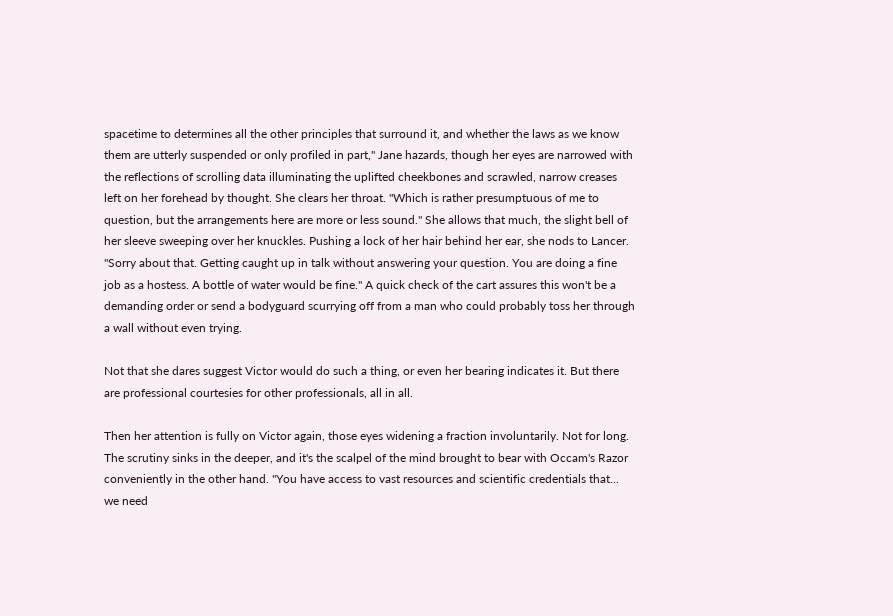spacetime to determines all the other principles that surround it, and whether the laws as we know them are utterly suspended or only profiled in part," Jane hazards, though her eyes are narrowed with the reflections of scrolling data illuminating the uplifted cheekbones and scrawled, narrow creases left on her forehead by thought. She clears her throat. "Which is rather presumptuous of me to question, but the arrangements here are more or less sound." She allows that much, the slight bell of her sleeve sweeping over her knuckles. Pushing a lock of her hair behind her ear, she nods to Lancer. "Sorry about that. Getting caught up in talk without answering your question. You are doing a fine job as a hostess. A bottle of water would be fine." A quick check of the cart assures this won't be a demanding order or send a bodyguard scurrying off from a man who could probably toss her through a wall without even trying.

Not that she dares suggest Victor would do such a thing, or even her bearing indicates it. But there are professional courtesies for other professionals, all in all.

Then her attention is fully on Victor again, those eyes widening a fraction involuntarily. Not for long. The scrutiny sinks in the deeper, and it's the scalpel of the mind brought to bear with Occam's Razor conveniently in the other hand. "You have access to vast resources and scientific credentials that... we need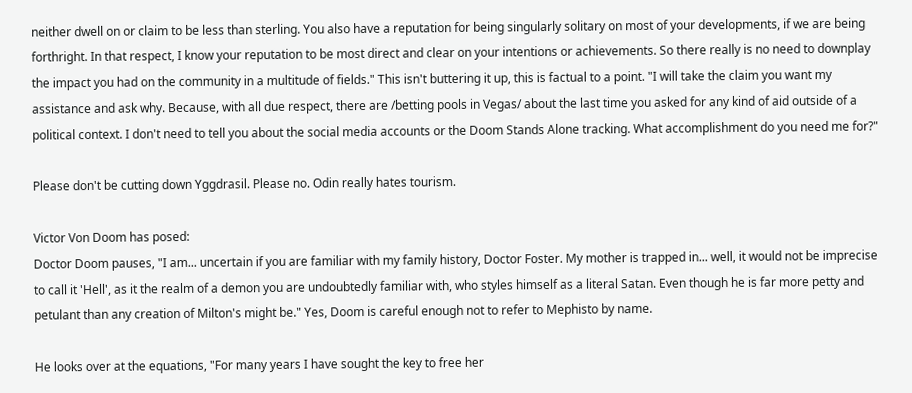neither dwell on or claim to be less than sterling. You also have a reputation for being singularly solitary on most of your developments, if we are being forthright. In that respect, I know your reputation to be most direct and clear on your intentions or achievements. So there really is no need to downplay the impact you had on the community in a multitude of fields." This isn't buttering it up, this is factual to a point. "I will take the claim you want my assistance and ask why. Because, with all due respect, there are /betting pools in Vegas/ about the last time you asked for any kind of aid outside of a political context. I don't need to tell you about the social media accounts or the Doom Stands Alone tracking. What accomplishment do you need me for?"

Please don't be cutting down Yggdrasil. Please no. Odin really hates tourism.

Victor Von Doom has posed:
Doctor Doom pauses, "I am... uncertain if you are familiar with my family history, Doctor Foster. My mother is trapped in... well, it would not be imprecise to call it 'Hell', as it the realm of a demon you are undoubtedly familiar with, who styles himself as a literal Satan. Even though he is far more petty and petulant than any creation of Milton's might be." Yes, Doom is careful enough not to refer to Mephisto by name.

He looks over at the equations, "For many years I have sought the key to free her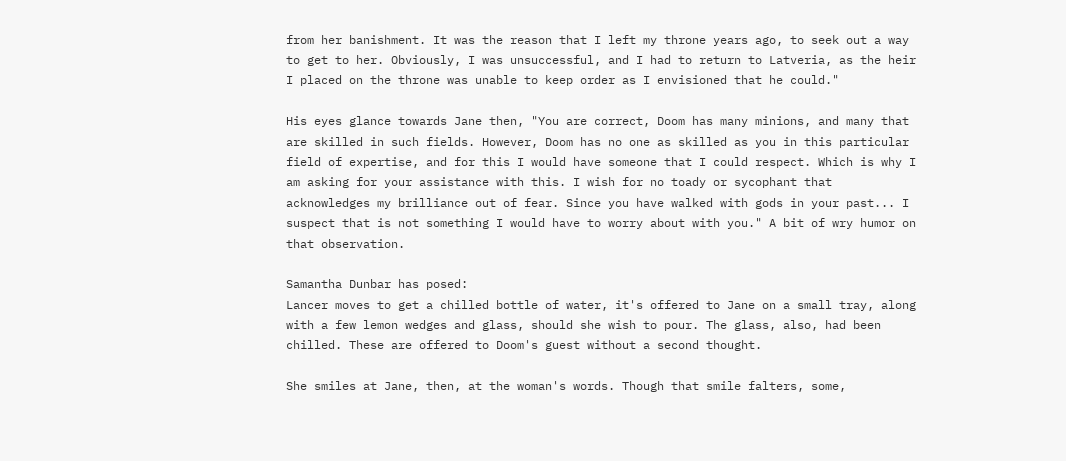from her banishment. It was the reason that I left my throne years ago, to seek out a way to get to her. Obviously, I was unsuccessful, and I had to return to Latveria, as the heir I placed on the throne was unable to keep order as I envisioned that he could."

His eyes glance towards Jane then, "You are correct, Doom has many minions, and many that are skilled in such fields. However, Doom has no one as skilled as you in this particular field of expertise, and for this I would have someone that I could respect. Which is why I am asking for your assistance with this. I wish for no toady or sycophant that acknowledges my brilliance out of fear. Since you have walked with gods in your past... I suspect that is not something I would have to worry about with you." A bit of wry humor on that observation.

Samantha Dunbar has posed:
Lancer moves to get a chilled bottle of water, it's offered to Jane on a small tray, along with a few lemon wedges and glass, should she wish to pour. The glass, also, had been chilled. These are offered to Doom's guest without a second thought.

She smiles at Jane, then, at the woman's words. Though that smile falters, some,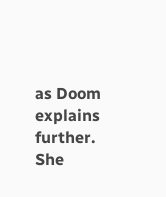as Doom explains further. She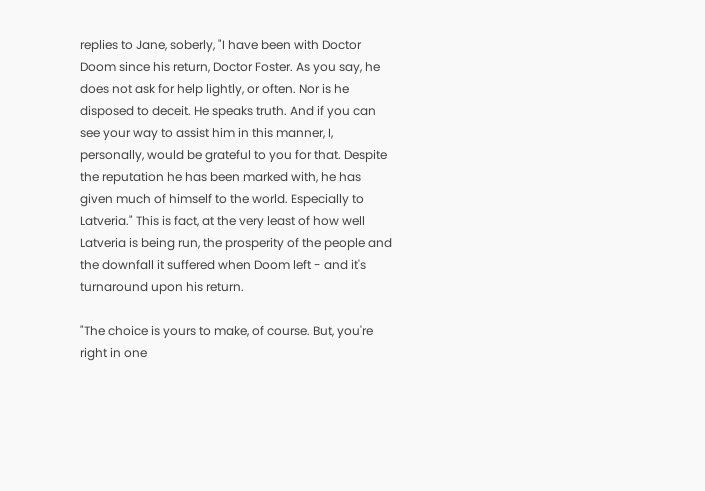replies to Jane, soberly, "I have been with Doctor Doom since his return, Doctor Foster. As you say, he does not ask for help lightly, or often. Nor is he disposed to deceit. He speaks truth. And if you can see your way to assist him in this manner, I, personally, would be grateful to you for that. Despite the reputation he has been marked with, he has given much of himself to the world. Especially to Latveria." This is fact, at the very least of how well Latveria is being run, the prosperity of the people and the downfall it suffered when Doom left - and it's turnaround upon his return.

"The choice is yours to make, of course. But, you're right in one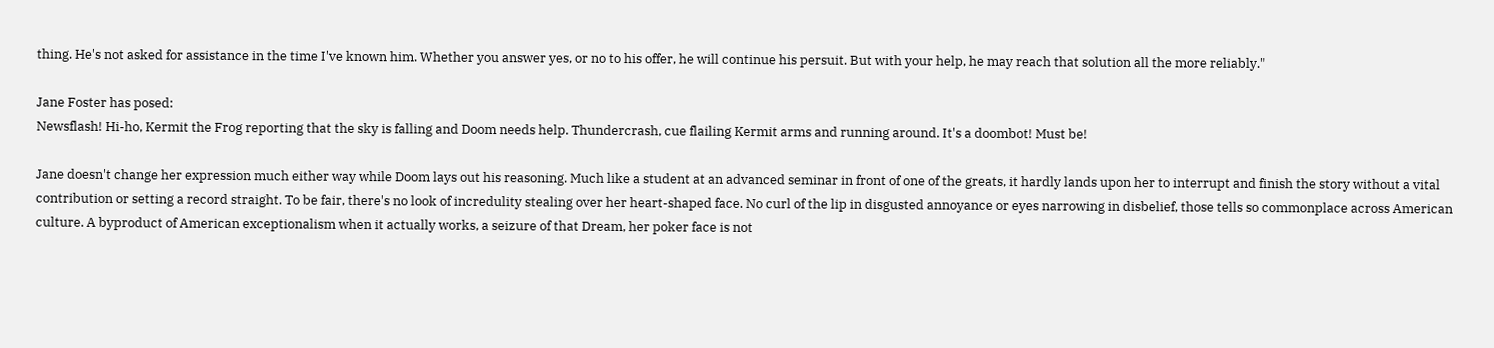thing. He's not asked for assistance in the time I've known him. Whether you answer yes, or no to his offer, he will continue his persuit. But with your help, he may reach that solution all the more reliably."

Jane Foster has posed:
Newsflash! Hi-ho, Kermit the Frog reporting that the sky is falling and Doom needs help. Thundercrash, cue flailing Kermit arms and running around. It's a doombot! Must be!

Jane doesn't change her expression much either way while Doom lays out his reasoning. Much like a student at an advanced seminar in front of one of the greats, it hardly lands upon her to interrupt and finish the story without a vital contribution or setting a record straight. To be fair, there's no look of incredulity stealing over her heart-shaped face. No curl of the lip in disgusted annoyance or eyes narrowing in disbelief, those tells so commonplace across American culture. A byproduct of American exceptionalism when it actually works, a seizure of that Dream, her poker face is not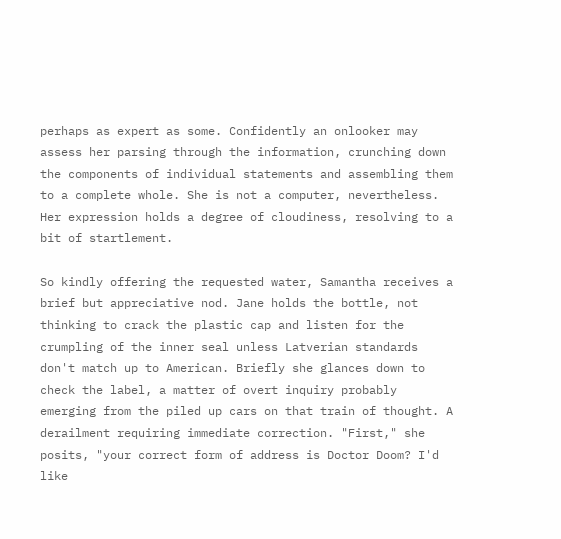perhaps as expert as some. Confidently an onlooker may assess her parsing through the information, crunching down the components of individual statements and assembling them to a complete whole. She is not a computer, nevertheless. Her expression holds a degree of cloudiness, resolving to a bit of startlement.

So kindly offering the requested water, Samantha receives a brief but appreciative nod. Jane holds the bottle, not thinking to crack the plastic cap and listen for the crumpling of the inner seal unless Latverian standards don't match up to American. Briefly she glances down to check the label, a matter of overt inquiry probably emerging from the piled up cars on that train of thought. A derailment requiring immediate correction. "First," she posits, "your correct form of address is Doctor Doom? I'd like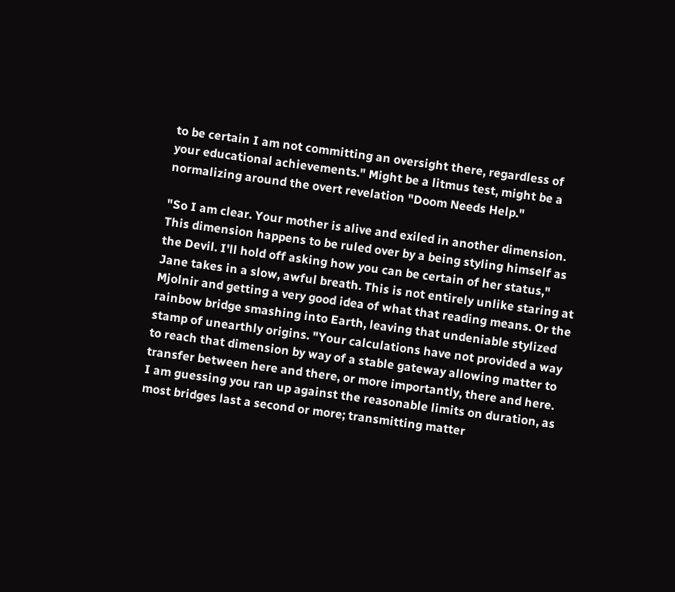to be certain I am not committing an oversight there, regardless of your educational achievements." Might be a litmus test, might be a normalizing around the overt revelation "Doom Needs Help."

"So I am clear. Your mother is alive and exiled in another dimension. This dimension happens to be ruled over by a being styling himself as the Devil. I'll hold off asking how you can be certain of her status," Jane takes in a slow, awful breath. This is not entirely unlike staring at Mjolnir and getting a very good idea of what that reading means. Or the rainbow bridge smashing into Earth, leaving that undeniable stylized stamp of unearthly origins. "Your calculations have not provided a way to reach that dimension by way of a stable gateway allowing matter to transfer between here and there, or more importantly, there and here. I am guessing you ran up against the reasonable limits on duration, as most bridges last a second or more; transmitting matter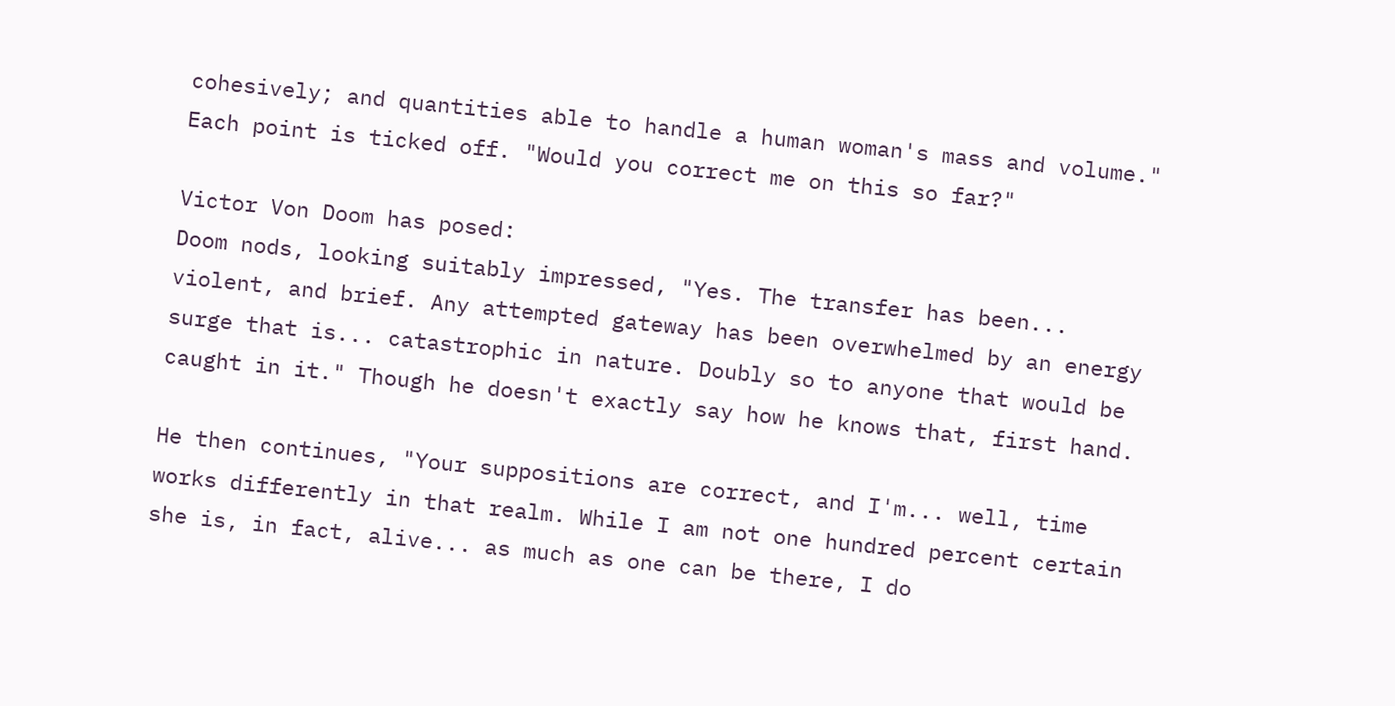cohesively; and quantities able to handle a human woman's mass and volume." Each point is ticked off. "Would you correct me on this so far?"

Victor Von Doom has posed:
Doom nods, looking suitably impressed, "Yes. The transfer has been... violent, and brief. Any attempted gateway has been overwhelmed by an energy surge that is... catastrophic in nature. Doubly so to anyone that would be caught in it." Though he doesn't exactly say how he knows that, first hand.

He then continues, "Your suppositions are correct, and I'm... well, time works differently in that realm. While I am not one hundred percent certain she is, in fact, alive... as much as one can be there, I do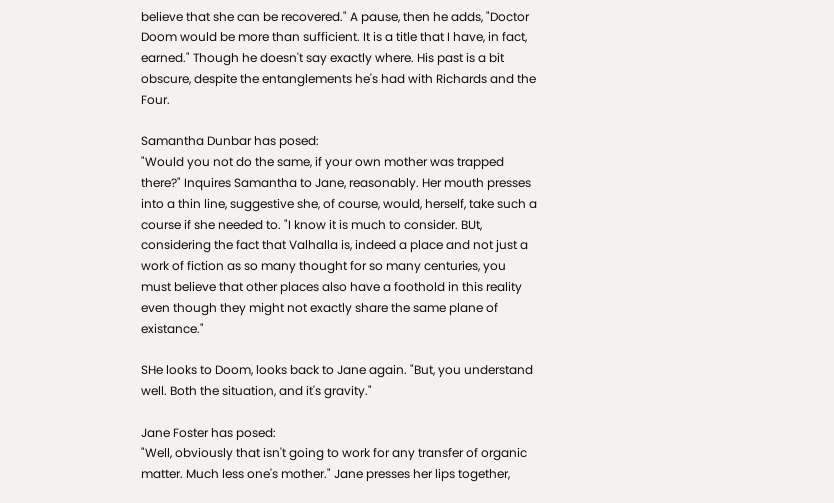believe that she can be recovered." A pause, then he adds, "Doctor Doom would be more than sufficient. It is a title that I have, in fact, earned." Though he doesn't say exactly where. His past is a bit obscure, despite the entanglements he's had with Richards and the Four.

Samantha Dunbar has posed:
"Would you not do the same, if your own mother was trapped there?" Inquires Samantha to Jane, reasonably. Her mouth presses into a thin line, suggestive she, of course, would, herself, take such a course if she needed to. "I know it is much to consider. BUt, considering the fact that Valhalla is, indeed a place and not just a work of fiction as so many thought for so many centuries, you must believe that other places also have a foothold in this reality even though they might not exactly share the same plane of existance."

SHe looks to Doom, looks back to Jane again. "But, you understand well. Both the situation, and it's gravity."

Jane Foster has posed:
"Well, obviously that isn't going to work for any transfer of organic matter. Much less one's mother." Jane presses her lips together,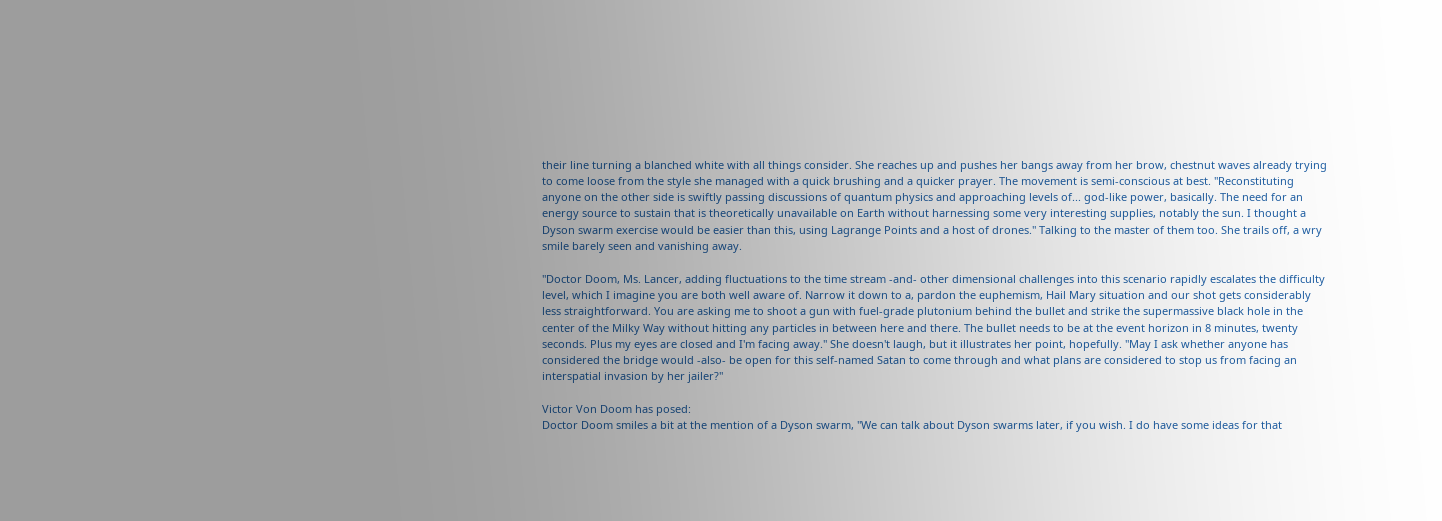their line turning a blanched white with all things consider. She reaches up and pushes her bangs away from her brow, chestnut waves already trying to come loose from the style she managed with a quick brushing and a quicker prayer. The movement is semi-conscious at best. "Reconstituting anyone on the other side is swiftly passing discussions of quantum physics and approaching levels of... god-like power, basically. The need for an energy source to sustain that is theoretically unavailable on Earth without harnessing some very interesting supplies, notably the sun. I thought a Dyson swarm exercise would be easier than this, using Lagrange Points and a host of drones." Talking to the master of them too. She trails off, a wry smile barely seen and vanishing away.

"Doctor Doom, Ms. Lancer, adding fluctuations to the time stream -and- other dimensional challenges into this scenario rapidly escalates the difficulty level, which I imagine you are both well aware of. Narrow it down to a, pardon the euphemism, Hail Mary situation and our shot gets considerably less straightforward. You are asking me to shoot a gun with fuel-grade plutonium behind the bullet and strike the supermassive black hole in the center of the Milky Way without hitting any particles in between here and there. The bullet needs to be at the event horizon in 8 minutes, twenty seconds. Plus my eyes are closed and I'm facing away." She doesn't laugh, but it illustrates her point, hopefully. "May I ask whether anyone has considered the bridge would -also- be open for this self-named Satan to come through and what plans are considered to stop us from facing an interspatial invasion by her jailer?"

Victor Von Doom has posed:
Doctor Doom smiles a bit at the mention of a Dyson swarm, "We can talk about Dyson swarms later, if you wish. I do have some ideas for that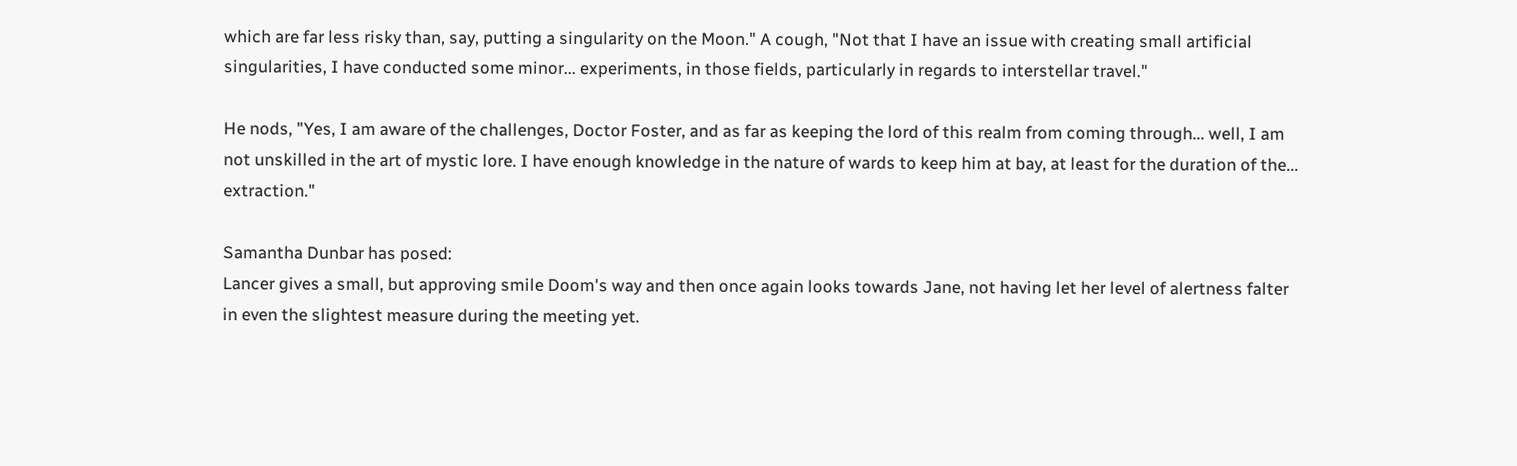which are far less risky than, say, putting a singularity on the Moon." A cough, "Not that I have an issue with creating small artificial singularities, I have conducted some minor... experiments, in those fields, particularly in regards to interstellar travel."

He nods, "Yes, I am aware of the challenges, Doctor Foster, and as far as keeping the lord of this realm from coming through... well, I am not unskilled in the art of mystic lore. I have enough knowledge in the nature of wards to keep him at bay, at least for the duration of the... extraction."

Samantha Dunbar has posed:
Lancer gives a small, but approving smile Doom's way and then once again looks towards Jane, not having let her level of alertness falter in even the slightest measure during the meeting yet.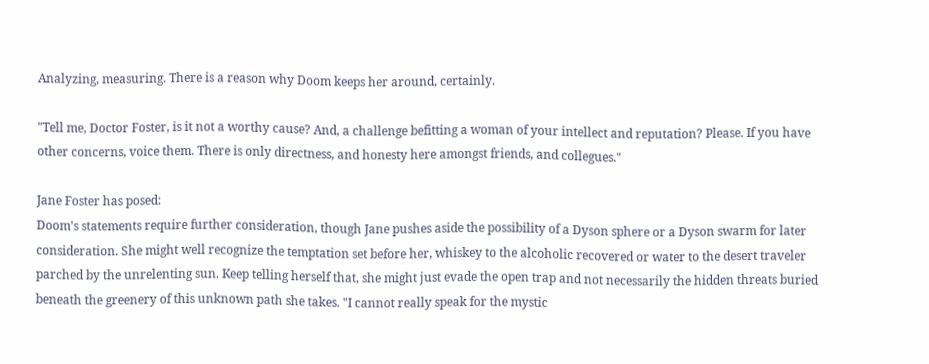Analyzing, measuring. There is a reason why Doom keeps her around, certainly.

"Tell me, Doctor Foster, is it not a worthy cause? And, a challenge befitting a woman of your intellect and reputation? Please. If you have other concerns, voice them. There is only directness, and honesty here amongst friends, and collegues."

Jane Foster has posed:
Doom's statements require further consideration, though Jane pushes aside the possibility of a Dyson sphere or a Dyson swarm for later consideration. She might well recognize the temptation set before her, whiskey to the alcoholic recovered or water to the desert traveler parched by the unrelenting sun. Keep telling herself that, she might just evade the open trap and not necessarily the hidden threats buried beneath the greenery of this unknown path she takes. "I cannot really speak for the mystic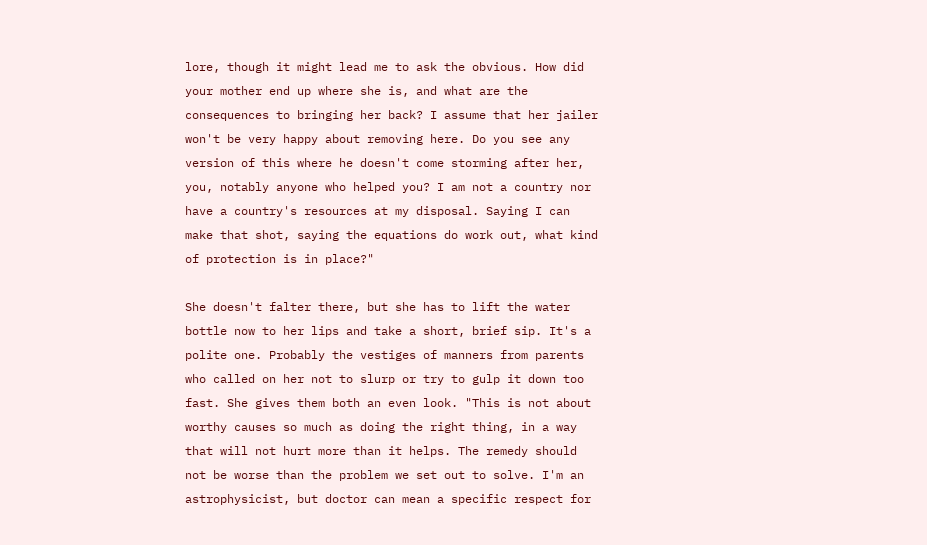lore, though it might lead me to ask the obvious. How did your mother end up where she is, and what are the consequences to bringing her back? I assume that her jailer won't be very happy about removing here. Do you see any version of this where he doesn't come storming after her, you, notably anyone who helped you? I am not a country nor have a country's resources at my disposal. Saying I can make that shot, saying the equations do work out, what kind of protection is in place?"

She doesn't falter there, but she has to lift the water bottle now to her lips and take a short, brief sip. It's a polite one. Probably the vestiges of manners from parents who called on her not to slurp or try to gulp it down too fast. She gives them both an even look. "This is not about worthy causes so much as doing the right thing, in a way that will not hurt more than it helps. The remedy should not be worse than the problem we set out to solve. I'm an astrophysicist, but doctor can mean a specific respect for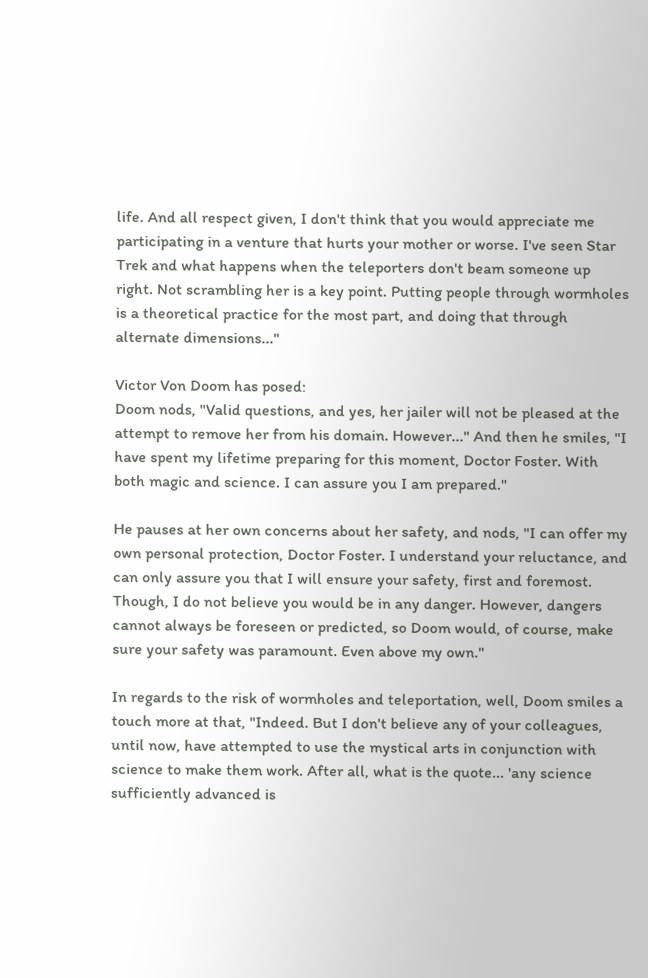life. And all respect given, I don't think that you would appreciate me participating in a venture that hurts your mother or worse. I've seen Star Trek and what happens when the teleporters don't beam someone up right. Not scrambling her is a key point. Putting people through wormholes is a theoretical practice for the most part, and doing that through alternate dimensions..."

Victor Von Doom has posed:
Doom nods, "Valid questions, and yes, her jailer will not be pleased at the attempt to remove her from his domain. However..." And then he smiles, "I have spent my lifetime preparing for this moment, Doctor Foster. With both magic and science. I can assure you I am prepared."

He pauses at her own concerns about her safety, and nods, "I can offer my own personal protection, Doctor Foster. I understand your reluctance, and can only assure you that I will ensure your safety, first and foremost. Though, I do not believe you would be in any danger. However, dangers cannot always be foreseen or predicted, so Doom would, of course, make sure your safety was paramount. Even above my own."

In regards to the risk of wormholes and teleportation, well, Doom smiles a touch more at that, "Indeed. But I don't believe any of your colleagues, until now, have attempted to use the mystical arts in conjunction with science to make them work. After all, what is the quote... 'any science sufficiently advanced is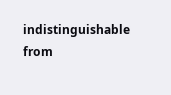indistinguishable from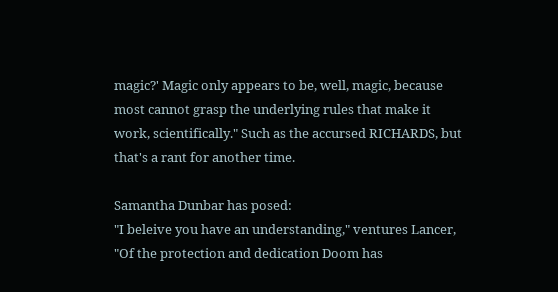magic?' Magic only appears to be, well, magic, because most cannot grasp the underlying rules that make it work, scientifically." Such as the accursed RICHARDS, but that's a rant for another time.

Samantha Dunbar has posed:
"I beleive you have an understanding," ventures Lancer, "Of the protection and dedication Doom has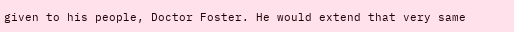given to his people, Doctor Foster. He would extend that very same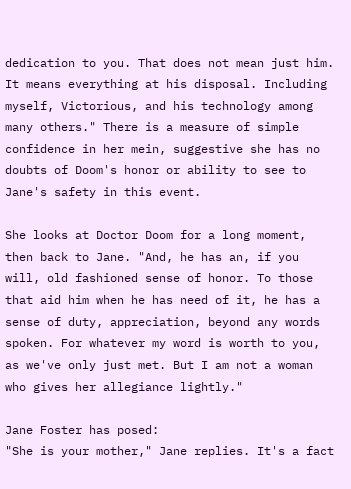dedication to you. That does not mean just him. It means everything at his disposal. Including myself, Victorious, and his technology among many others." There is a measure of simple confidence in her mein, suggestive she has no doubts of Doom's honor or ability to see to Jane's safety in this event.

She looks at Doctor Doom for a long moment, then back to Jane. "And, he has an, if you will, old fashioned sense of honor. To those that aid him when he has need of it, he has a sense of duty, appreciation, beyond any words spoken. For whatever my word is worth to you, as we've only just met. But I am not a woman who gives her allegiance lightly."

Jane Foster has posed:
"She is your mother," Jane replies. It's a fact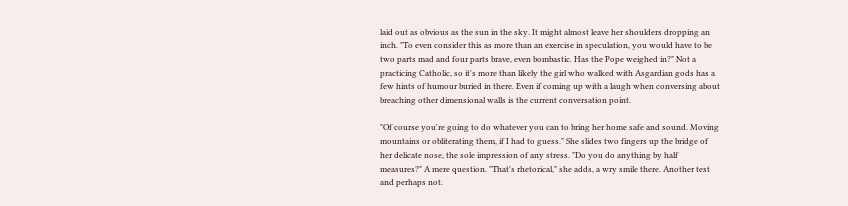laid out as obvious as the sun in the sky. It might almost leave her shoulders dropping an inch. "To even consider this as more than an exercise in speculation, you would have to be two parts mad and four parts brave, even bombastic. Has the Pope weighed in?" Not a practicing Catholic, so it's more than likely the girl who walked with Asgardian gods has a few hints of humour buried in there. Even if coming up with a laugh when conversing about breaching other dimensional walls is the current conversation point.

"Of course you're going to do whatever you can to bring her home safe and sound. Moving mountains or obliterating them, if I had to guess." She slides two fingers up the bridge of her delicate nose, the sole impression of any stress. "Do you do anything by half measures?" A mere question. "That's rhetorical," she adds, a wry smile there. Another test and perhaps not.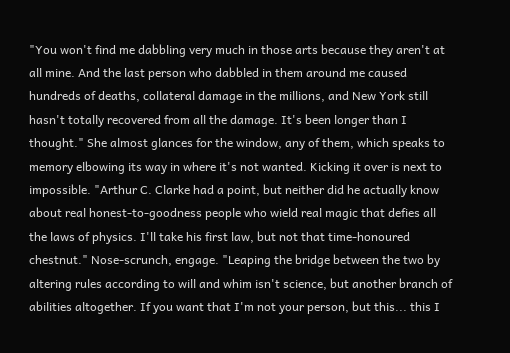"You won't find me dabbling very much in those arts because they aren't at all mine. And the last person who dabbled in them around me caused hundreds of deaths, collateral damage in the millions, and New York still hasn't totally recovered from all the damage. It's been longer than I thought." She almost glances for the window, any of them, which speaks to memory elbowing its way in where it's not wanted. Kicking it over is next to impossible. "Arthur C. Clarke had a point, but neither did he actually know about real honest-to-goodness people who wield real magic that defies all the laws of physics. I'll take his first law, but not that time-honoured chestnut." Nose-scrunch, engage. "Leaping the bridge between the two by altering rules according to will and whim isn't science, but another branch of abilities altogether. If you want that I'm not your person, but this... this I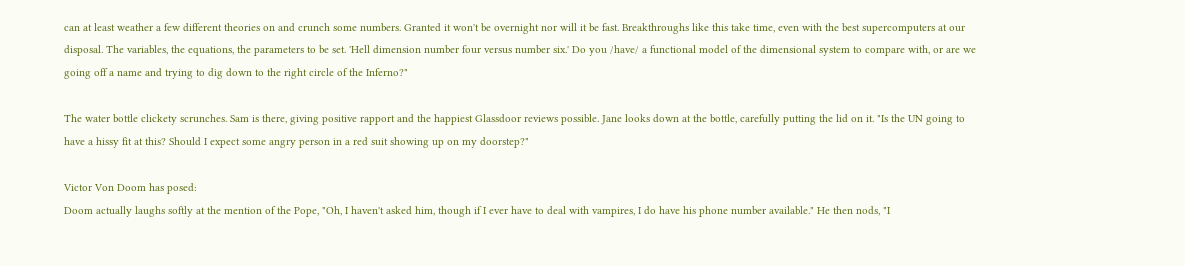can at least weather a few different theories on and crunch some numbers. Granted it won't be overnight nor will it be fast. Breakthroughs like this take time, even with the best supercomputers at our disposal. The variables, the equations, the parameters to be set. 'Hell dimension number four versus number six.' Do you /have/ a functional model of the dimensional system to compare with, or are we going off a name and trying to dig down to the right circle of the Inferno?"

The water bottle clickety scrunches. Sam is there, giving positive rapport and the happiest Glassdoor reviews possible. Jane looks down at the bottle, carefully putting the lid on it. "Is the UN going to have a hissy fit at this? Should I expect some angry person in a red suit showing up on my doorstep?"

Victor Von Doom has posed:
Doom actually laughs softly at the mention of the Pope, "Oh, I haven't asked him, though if I ever have to deal with vampires, I do have his phone number available." He then nods, "I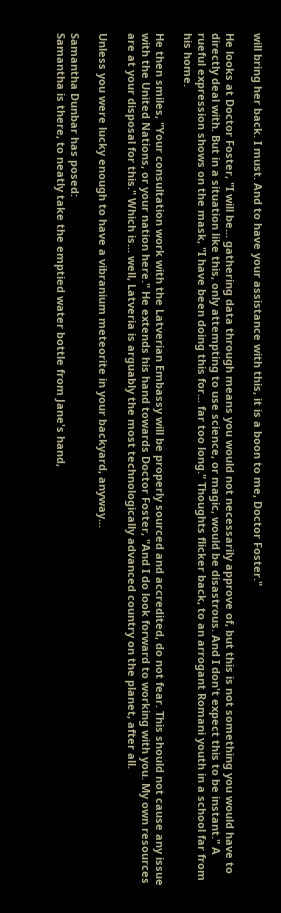will bring her back. I must. And to have your assistance with this, it is a boon to me, Doctor Foster."

He looks at Doctor Foster, "I will be... gathering data through means you would not necessarily approve of, but this is not something you would have to directly deal with. But in a situation like this, only attempting to use science, or magic, would be disastrous. And I don't expect this to be instant." A rueful expression shows on the mask, "I have been doing this for... far too long." Thoughts flicker back, to an arrogant Romani youth in a school far from his home.

He then smiles, "Your consultation work with the Latverian Embassy will be properly sourced and accredited, do not fear. This should not cause any issue with the United Nations, or your nation here." He extends his hand towards Doctor Foster, "And I do look forward to working with you. My own resources are at your disposal for this." Which is... well, Latveria is arguably the most technologically advanced country on the planet, after all.

Unless you were lucky enough to have a vibranium meteorite in your backyard, anyway...

Samantha Dunbar has posed:
Samantha is there, to neatly take the emptied water bottle from Jane's hand,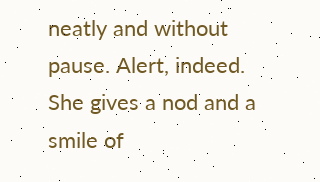neatly and without pause. Alert, indeed. She gives a nod and a smile of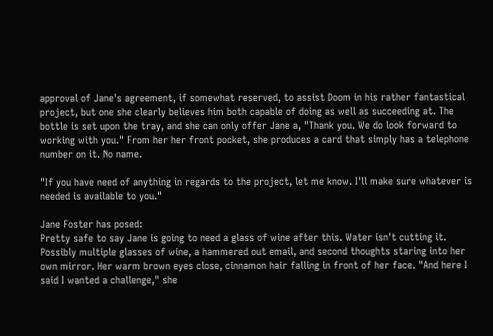approval of Jane's agreement, if somewhat reserved, to assist Doom in his rather fantastical project, but one she clearly believes him both capable of doing as well as succeeding at. The bottle is set upon the tray, and she can only offer Jane a, "Thank you. We do look forward to working with you." From her her front pocket, she produces a card that simply has a telephone number on it. No name.

"If you have need of anything in regards to the project, let me know. I'll make sure whatever is needed is available to you."

Jane Foster has posed:
Pretty safe to say Jane is going to need a glass of wine after this. Water isn't cutting it. Possibly multiple glasses of wine, a hammered out email, and second thoughts staring into her own mirror. Her warm brown eyes close, cinnamon hair falling in front of her face. "And here I said I wanted a challenge," she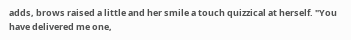adds, brows raised a little and her smile a touch quizzical at herself. "You have delivered me one,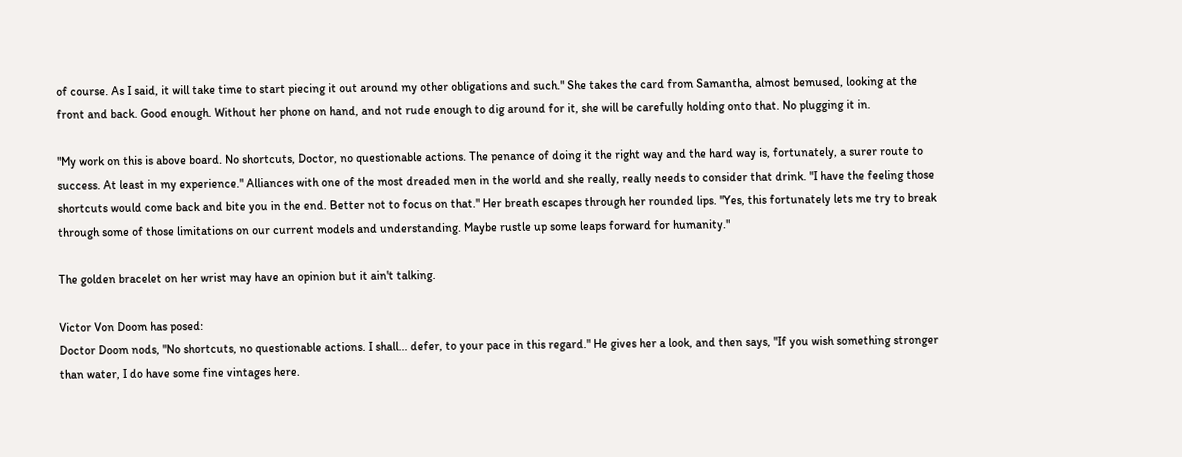of course. As I said, it will take time to start piecing it out around my other obligations and such." She takes the card from Samantha, almost bemused, looking at the front and back. Good enough. Without her phone on hand, and not rude enough to dig around for it, she will be carefully holding onto that. No plugging it in.

"My work on this is above board. No shortcuts, Doctor, no questionable actions. The penance of doing it the right way and the hard way is, fortunately, a surer route to success. At least in my experience." Alliances with one of the most dreaded men in the world and she really, really needs to consider that drink. "I have the feeling those shortcuts would come back and bite you in the end. Better not to focus on that." Her breath escapes through her rounded lips. "Yes, this fortunately lets me try to break through some of those limitations on our current models and understanding. Maybe rustle up some leaps forward for humanity."

The golden bracelet on her wrist may have an opinion but it ain't talking.

Victor Von Doom has posed:
Doctor Doom nods, "No shortcuts, no questionable actions. I shall... defer, to your pace in this regard." He gives her a look, and then says, "If you wish something stronger than water, I do have some fine vintages here.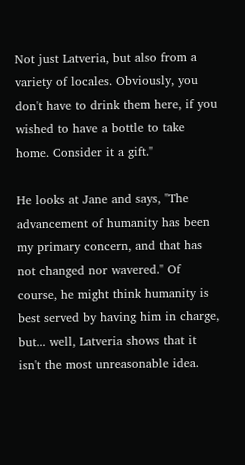Not just Latveria, but also from a variety of locales. Obviously, you don't have to drink them here, if you wished to have a bottle to take home. Consider it a gift."

He looks at Jane and says, "The advancement of humanity has been my primary concern, and that has not changed nor wavered." Of course, he might think humanity is best served by having him in charge, but... well, Latveria shows that it isn't the most unreasonable idea.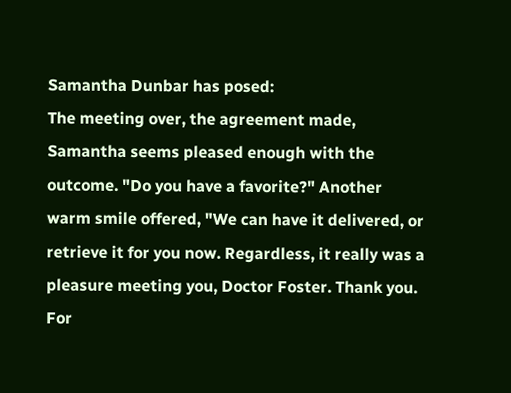Samantha Dunbar has posed:
The meeting over, the agreement made, Samantha seems pleased enough with the outcome. "Do you have a favorite?" Another warm smile offered, "We can have it delivered, or retrieve it for you now. Regardless, it really was a pleasure meeting you, Doctor Foster. Thank you. For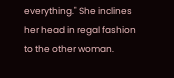everything." She inclines her head in regal fashion to the other woman.